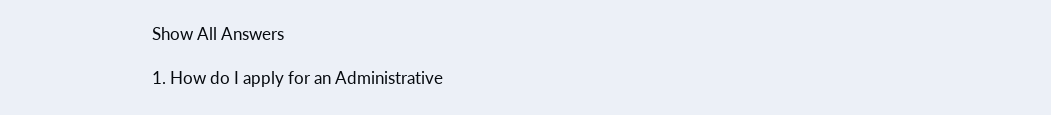Show All Answers

1. How do I apply for an Administrative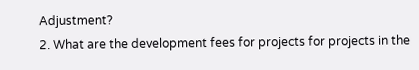Adjustment?
2. What are the development fees for projects for projects in the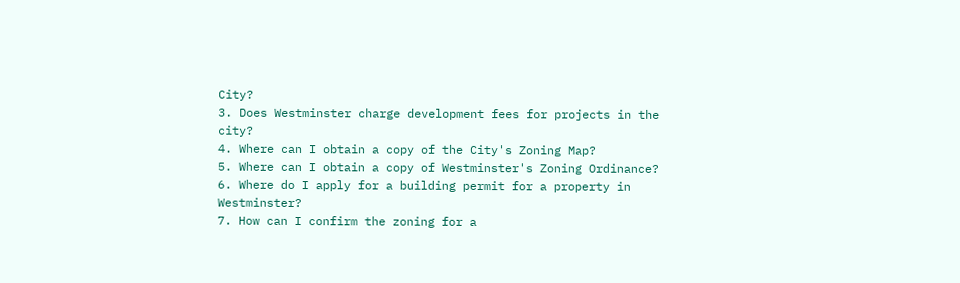City?
3. Does Westminster charge development fees for projects in the city?
4. Where can I obtain a copy of the City's Zoning Map?
5. Where can I obtain a copy of Westminster's Zoning Ordinance?
6. Where do I apply for a building permit for a property in Westminster?
7. How can I confirm the zoning for a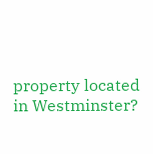property located in Westminster?